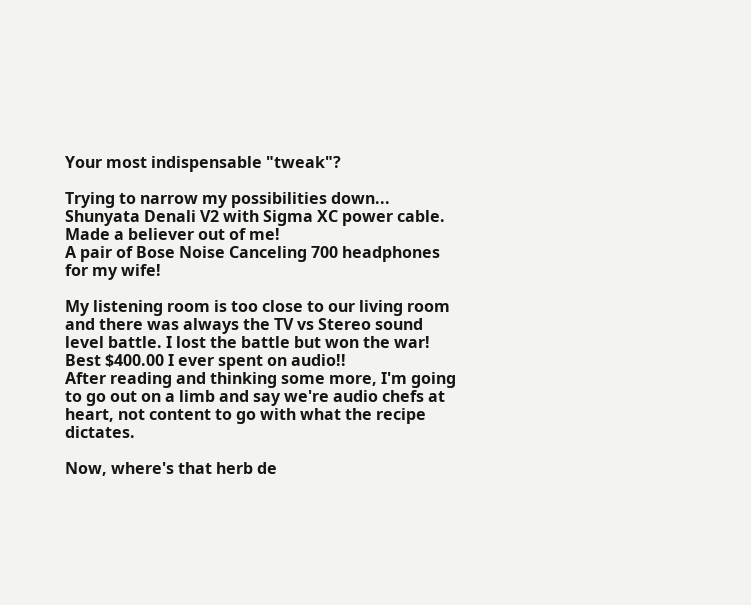Your most indispensable "tweak"?

Trying to narrow my possibilities down...
Shunyata Denali V2 with Sigma XC power cable.  Made a believer out of me!
A pair of Bose Noise Canceling 700 headphones for my wife!

My listening room is too close to our living room and there was always the TV vs Stereo sound level battle. I lost the battle but won the war! Best $400.00 I ever spent on audio!!
After reading and thinking some more, I'm going to go out on a limb and say we're audio chefs at heart, not content to go with what the recipe dictates.

Now, where's that herb de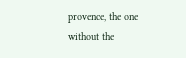provence, the one without the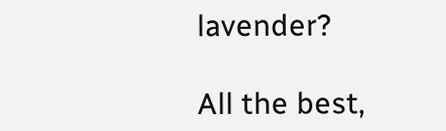lavender?

All the best,